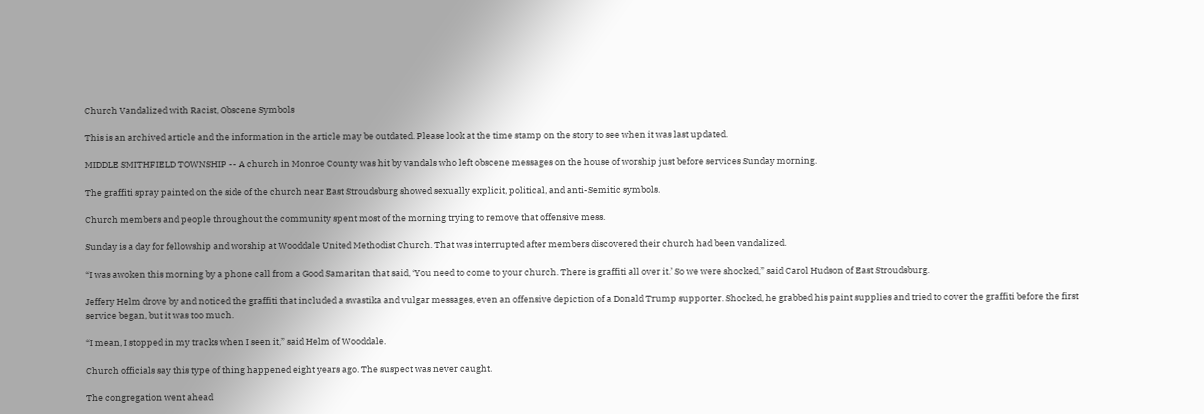Church Vandalized with Racist, Obscene Symbols

This is an archived article and the information in the article may be outdated. Please look at the time stamp on the story to see when it was last updated.

MIDDLE SMITHFIELD TOWNSHIP -- A church in Monroe County was hit by vandals who left obscene messages on the house of worship just before services Sunday morning.

The graffiti spray painted on the side of the church near East Stroudsburg showed sexually explicit, political, and anti-Semitic symbols.

Church members and people throughout the community spent most of the morning trying to remove that offensive mess.

Sunday is a day for fellowship and worship at Wooddale United Methodist Church. That was interrupted after members discovered their church had been vandalized.

“I was awoken this morning by a phone call from a Good Samaritan that said, ‘You need to come to your church. There is graffiti all over it.’ So we were shocked,” said Carol Hudson of East Stroudsburg.

Jeffery Helm drove by and noticed the graffiti that included a swastika and vulgar messages, even an offensive depiction of a Donald Trump supporter. Shocked, he grabbed his paint supplies and tried to cover the graffiti before the first service began, but it was too much.

“I mean, I stopped in my tracks when I seen it,” said Helm of Wooddale.

Church officials say this type of thing happened eight years ago. The suspect was never caught.

The congregation went ahead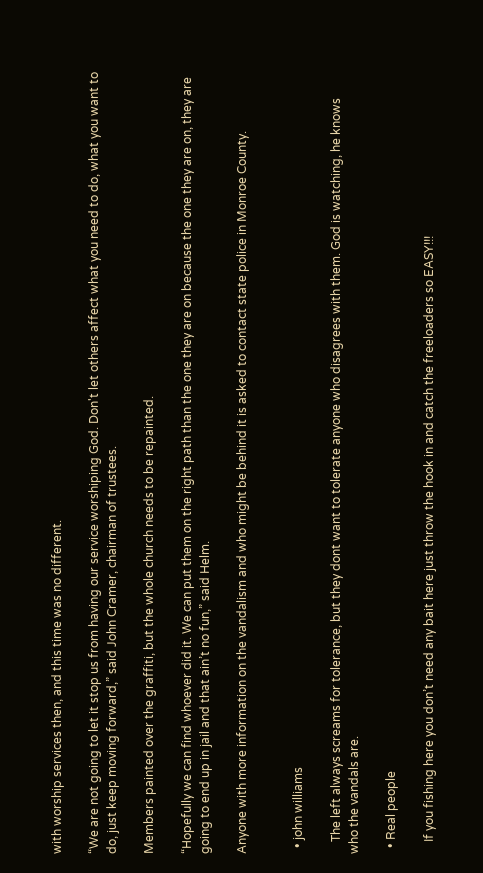with worship services then, and this time was no different.

“We are not going to let it stop us from having our service worshiping God. Don't let others affect what you need to do, what you want to do, just keep moving forward,” said John Cramer, chairman of trustees.

Members painted over the graffiti, but the whole church needs to be repainted.

“Hopefully we can find whoever did it. We can put them on the right path than the one they are on because the one they are on, they are going to end up in jail and that ain’t no fun,” said Helm.

Anyone with more information on the vandalism and who might be behind it is asked to contact state police in Monroe County.


  • john williams

    The left always screams for tolerance, but they dont want to tolerate anyone who disagrees with them. God is watching, he knows who the vandals are.

  • Real people

    If you fishing here you don’t need any bait here just throw the hook in and catch the freeloaders so EASY!!!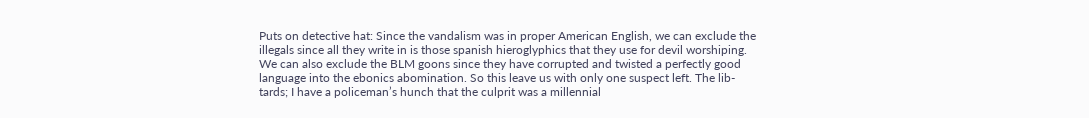Puts on detective hat: Since the vandalism was in proper American English, we can exclude the illegals since all they write in is those spanish hieroglyphics that they use for devil worshiping. We can also exclude the BLM goons since they have corrupted and twisted a perfectly good language into the ebonics abomination. So this leave us with only one suspect left. The lib-tards; I have a policeman’s hunch that the culprit was a millennial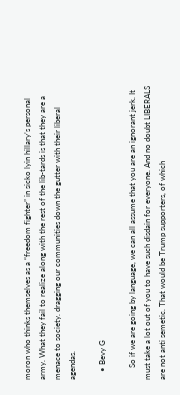moron who thinks themselves as a “freedom fighter” in sicko lyin hillary’s personal army. What they fail to realize along with the rest of the lib-tards is that they are a menace to society. dragging our communities down the gutter with their liberal agendas.

    • Bevy G

      So if we are going by language, we can all assume that you are an ignorant jerk. It must take a lot out of you to have such disdain for everyone. And no doubt LIBERALS are not anti semetic. That would be Trump supporters, of which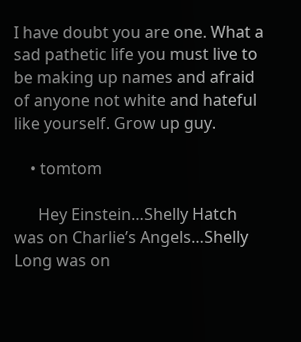I have doubt you are one. What a sad pathetic life you must live to be making up names and afraid of anyone not white and hateful like yourself. Grow up guy.

    • tomtom

      Hey Einstein…Shelly Hatch was on Charlie’s Angels…Shelly Long was on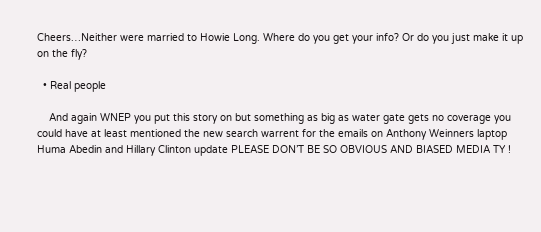Cheers…Neither were married to Howie Long. Where do you get your info? Or do you just make it up on the fly?

  • Real people

    And again WNEP you put this story on but something as big as water gate gets no coverage you could have at least mentioned the new search warrent for the emails on Anthony Weinners laptop Huma Abedin and Hillary Clinton update PLEASE DON’T BE SO OBVIOUS AND BIASED MEDIA TY !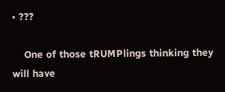• ???

    One of those tRUMPlings thinking they will have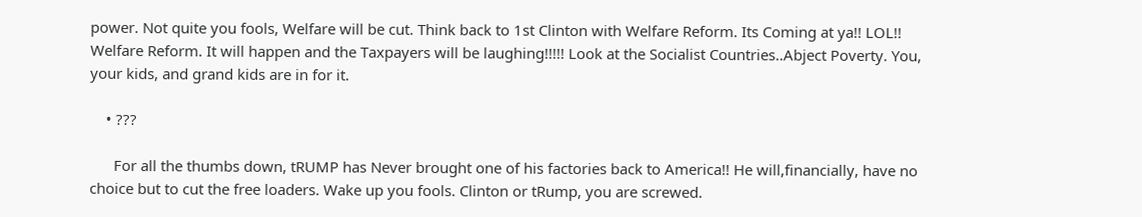power. Not quite you fools, Welfare will be cut. Think back to 1st Clinton with Welfare Reform. Its Coming at ya!! LOL!! Welfare Reform. It will happen and the Taxpayers will be laughing!!!!! Look at the Socialist Countries..Abject Poverty. You, your kids, and grand kids are in for it.

    • ???

      For all the thumbs down, tRUMP has Never brought one of his factories back to America!! He will,financially, have no choice but to cut the free loaders. Wake up you fools. Clinton or tRump, you are screwed.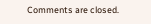Comments are closed.